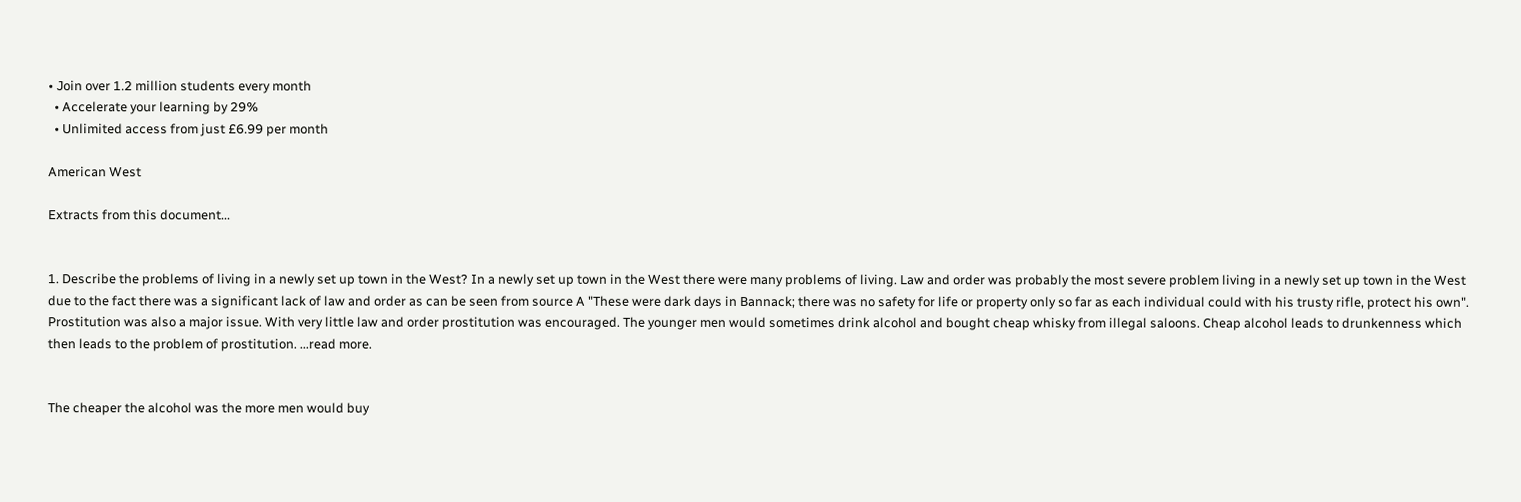• Join over 1.2 million students every month
  • Accelerate your learning by 29%
  • Unlimited access from just £6.99 per month

American West

Extracts from this document...


1. Describe the problems of living in a newly set up town in the West? In a newly set up town in the West there were many problems of living. Law and order was probably the most severe problem living in a newly set up town in the West due to the fact there was a significant lack of law and order as can be seen from source A "These were dark days in Bannack; there was no safety for life or property only so far as each individual could with his trusty rifle, protect his own". Prostitution was also a major issue. With very little law and order prostitution was encouraged. The younger men would sometimes drink alcohol and bought cheap whisky from illegal saloons. Cheap alcohol leads to drunkenness which then leads to the problem of prostitution. ...read more.


The cheaper the alcohol was the more men would buy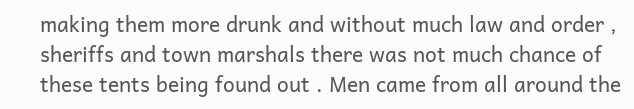making them more drunk and without much law and order , sheriffs and town marshals there was not much chance of these tents being found out . Men came from all around the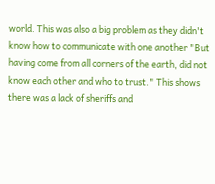world. This was also a big problem as they didn't know how to communicate with one another "But having come from all corners of the earth, did not know each other and who to trust." This shows there was a lack of sheriffs and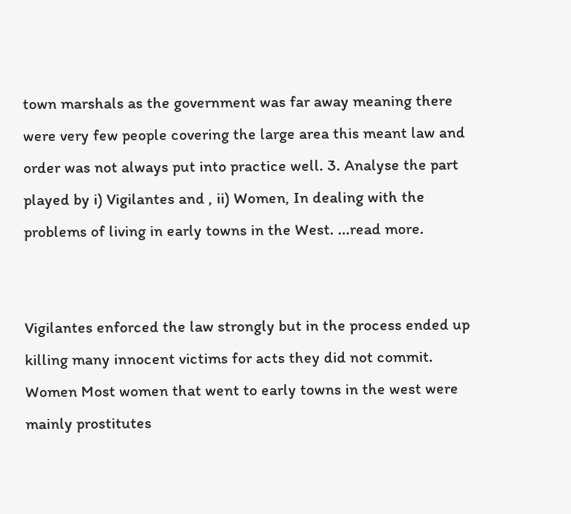town marshals as the government was far away meaning there were very few people covering the large area this meant law and order was not always put into practice well. 3. Analyse the part played by i) Vigilantes and , ii) Women, In dealing with the problems of living in early towns in the West. ...read more.


Vigilantes enforced the law strongly but in the process ended up killing many innocent victims for acts they did not commit. Women Most women that went to early towns in the west were mainly prostitutes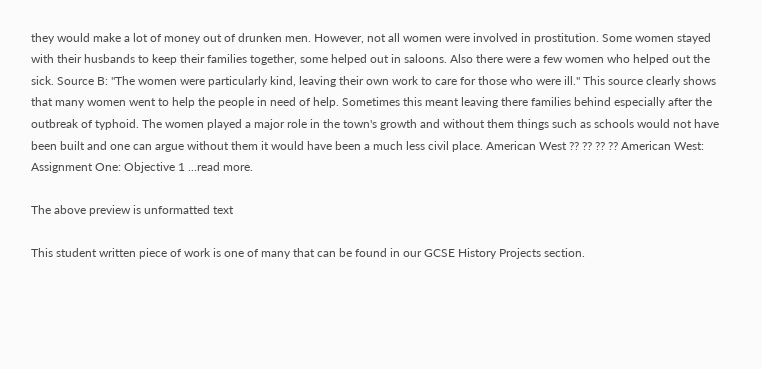they would make a lot of money out of drunken men. However, not all women were involved in prostitution. Some women stayed with their husbands to keep their families together, some helped out in saloons. Also there were a few women who helped out the sick. Source B: "The women were particularly kind, leaving their own work to care for those who were ill." This source clearly shows that many women went to help the people in need of help. Sometimes this meant leaving there families behind especially after the outbreak of typhoid. The women played a major role in the town's growth and without them things such as schools would not have been built and one can argue without them it would have been a much less civil place. American West ?? ?? ?? ?? American West: Assignment One: Objective 1 ...read more.

The above preview is unformatted text

This student written piece of work is one of many that can be found in our GCSE History Projects section.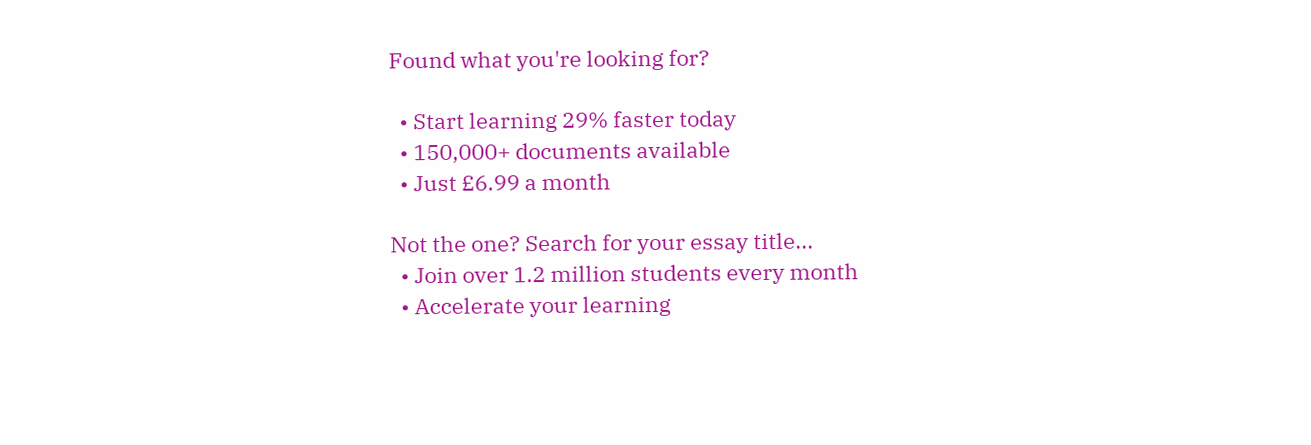Found what you're looking for?

  • Start learning 29% faster today
  • 150,000+ documents available
  • Just £6.99 a month

Not the one? Search for your essay title...
  • Join over 1.2 million students every month
  • Accelerate your learning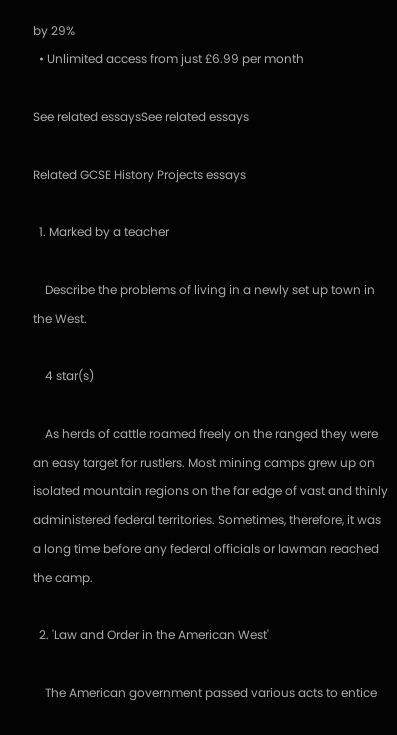by 29%
  • Unlimited access from just £6.99 per month

See related essaysSee related essays

Related GCSE History Projects essays

  1. Marked by a teacher

    Describe the problems of living in a newly set up town in the West.

    4 star(s)

    As herds of cattle roamed freely on the ranged they were an easy target for rustlers. Most mining camps grew up on isolated mountain regions on the far edge of vast and thinly administered federal territories. Sometimes, therefore, it was a long time before any federal officials or lawman reached the camp.

  2. 'Law and Order in the American West'

    The American government passed various acts to entice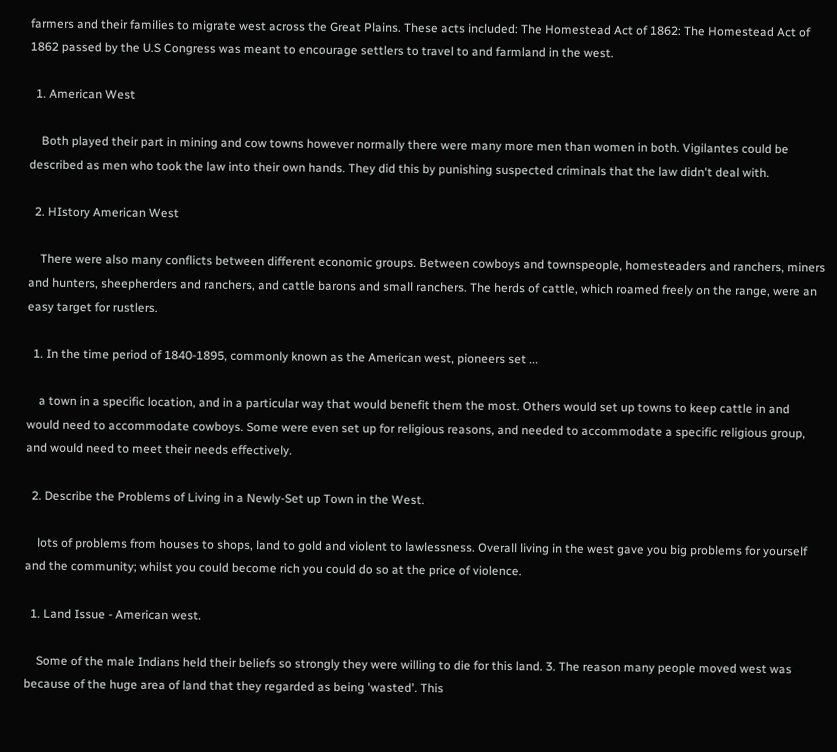farmers and their families to migrate west across the Great Plains. These acts included: The Homestead Act of 1862: The Homestead Act of 1862 passed by the U.S Congress was meant to encourage settlers to travel to and farmland in the west.

  1. American West

    Both played their part in mining and cow towns however normally there were many more men than women in both. Vigilantes could be described as men who took the law into their own hands. They did this by punishing suspected criminals that the law didn't deal with.

  2. HIstory American West

    There were also many conflicts between different economic groups. Between cowboys and townspeople, homesteaders and ranchers, miners and hunters, sheepherders and ranchers, and cattle barons and small ranchers. The herds of cattle, which roamed freely on the range, were an easy target for rustlers.

  1. In the time period of 1840-1895, commonly known as the American west, pioneers set ...

    a town in a specific location, and in a particular way that would benefit them the most. Others would set up towns to keep cattle in and would need to accommodate cowboys. Some were even set up for religious reasons, and needed to accommodate a specific religious group, and would need to meet their needs effectively.

  2. Describe the Problems of Living in a Newly-Set up Town in the West.

    lots of problems from houses to shops, land to gold and violent to lawlessness. Overall living in the west gave you big problems for yourself and the community; whilst you could become rich you could do so at the price of violence.

  1. Land Issue - American west.

    Some of the male Indians held their beliefs so strongly they were willing to die for this land. 3. The reason many people moved west was because of the huge area of land that they regarded as being 'wasted'. This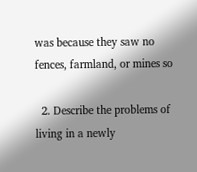was because they saw no fences, farmland, or mines so

  2. Describe the problems of living in a newly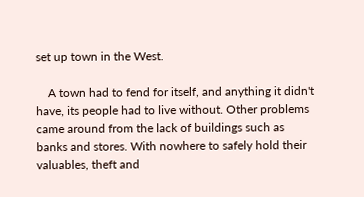set up town in the West.

    A town had to fend for itself, and anything it didn't have, its people had to live without. Other problems came around from the lack of buildings such as banks and stores. With nowhere to safely hold their valuables, theft and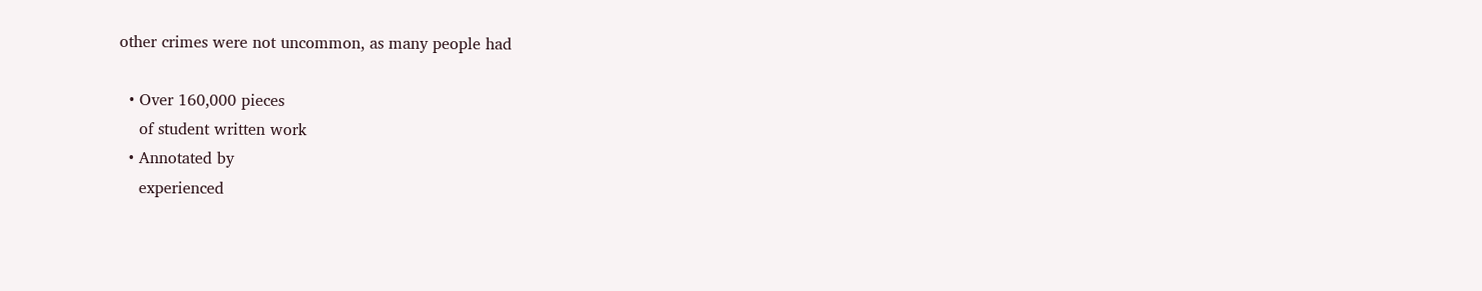other crimes were not uncommon, as many people had

  • Over 160,000 pieces
    of student written work
  • Annotated by
    experienced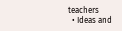teachers
  • Ideas and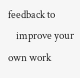feedback to
    improve your own work